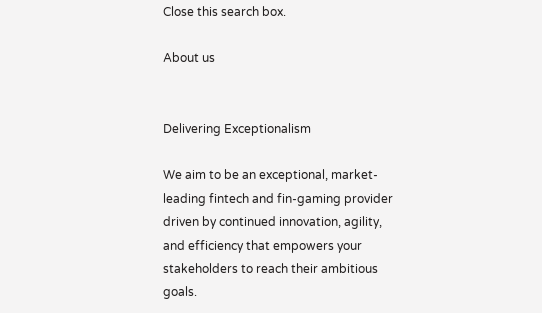Close this search box.

About us


Delivering Exceptionalism

We aim to be an exceptional, market-leading fintech and fin-gaming provider driven by continued innovation, agility, and efficiency that empowers your stakeholders to reach their ambitious goals.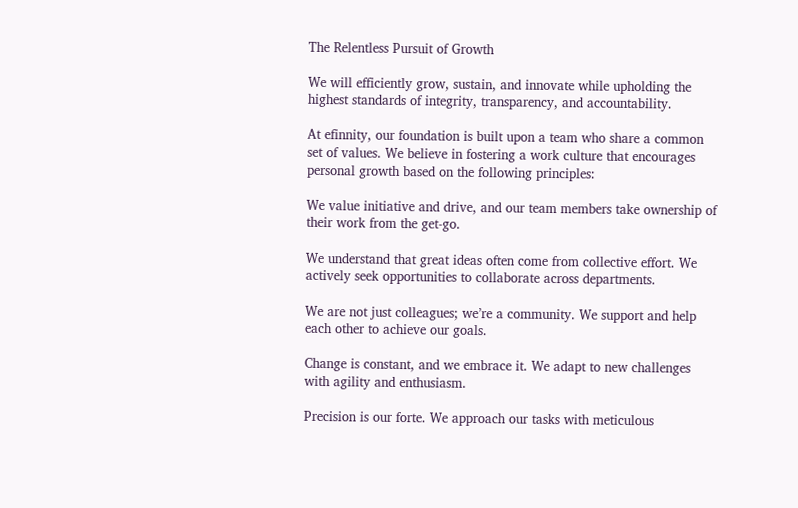The Relentless Pursuit of Growth

We will efficiently grow, sustain, and innovate while upholding the highest standards of integrity, transparency, and accountability.

At efinnity, our foundation is built upon a team who share a common set of values. We believe in fostering a work culture that encourages personal growth based on the following principles:

We value initiative and drive, and our team members take ownership of their work from the get-go.

We understand that great ideas often come from collective effort. We actively seek opportunities to collaborate across departments.

We are not just colleagues; we’re a community. We support and help each other to achieve our goals.

Change is constant, and we embrace it. We adapt to new challenges with agility and enthusiasm.

Precision is our forte. We approach our tasks with meticulous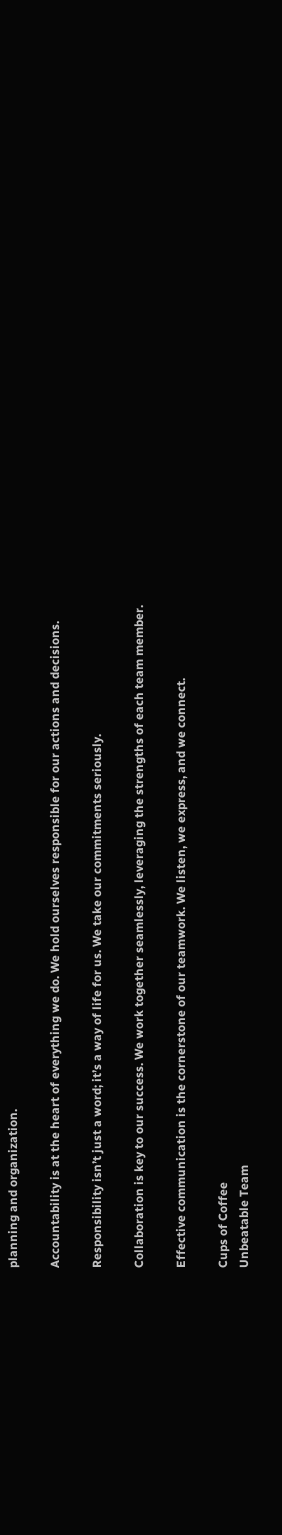planning and organization.

Accountability is at the heart of everything we do. We hold ourselves responsible for our actions and decisions.

Responsibility isn’t just a word; it’s a way of life for us. We take our commitments seriously.

Collaboration is key to our success. We work together seamlessly, leveraging the strengths of each team member.

Effective communication is the cornerstone of our teamwork. We listen, we express, and we connect.

Cups of Coffee
Unbeatable Team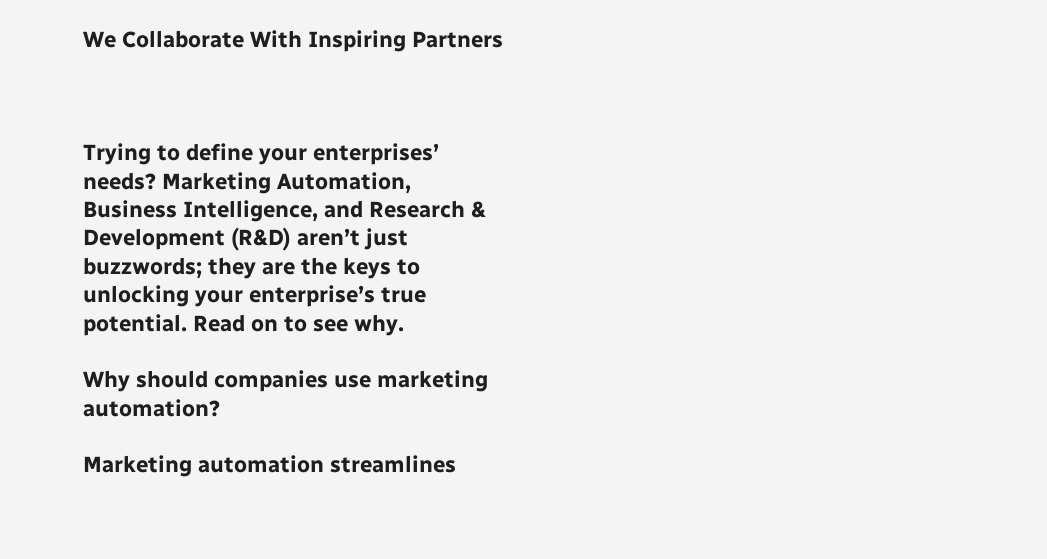We Collaborate With Inspiring Partners



Trying to define your enterprises’ needs? Marketing Automation, Business Intelligence, and Research & Development (R&D) aren’t just buzzwords; they are the keys to unlocking your enterprise’s true potential. Read on to see why.

Why should companies use marketing automation?

Marketing automation streamlines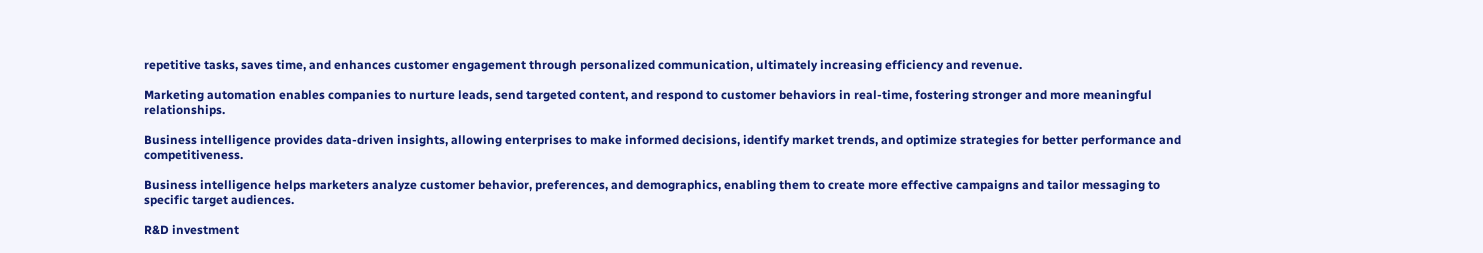repetitive tasks, saves time, and enhances customer engagement through personalized communication, ultimately increasing efficiency and revenue.

Marketing automation enables companies to nurture leads, send targeted content, and respond to customer behaviors in real-time, fostering stronger and more meaningful relationships.

Business intelligence provides data-driven insights, allowing enterprises to make informed decisions, identify market trends, and optimize strategies for better performance and competitiveness.

Business intelligence helps marketers analyze customer behavior, preferences, and demographics, enabling them to create more effective campaigns and tailor messaging to specific target audiences.

R&D investment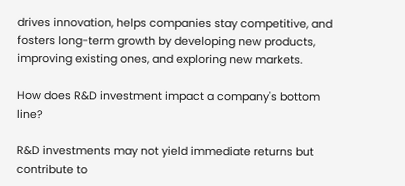drives innovation, helps companies stay competitive, and fosters long-term growth by developing new products, improving existing ones, and exploring new markets.

How does R&D investment impact a company's bottom line?

R&D investments may not yield immediate returns but contribute to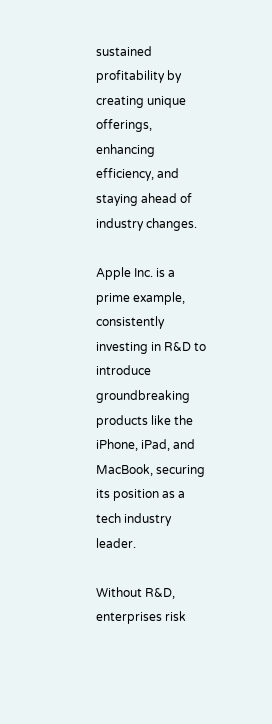sustained profitability by creating unique offerings, enhancing efficiency, and staying ahead of industry changes.

Apple Inc. is a prime example, consistently investing in R&D to introduce groundbreaking products like the iPhone, iPad, and MacBook, securing its position as a tech industry leader.

Without R&D, enterprises risk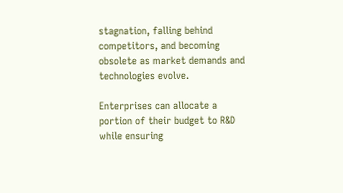stagnation, falling behind competitors, and becoming obsolete as market demands and technologies evolve.

Enterprises can allocate a portion of their budget to R&D while ensuring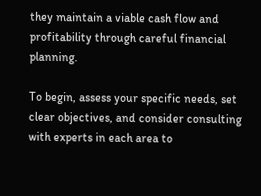they maintain a viable cash flow and profitability through careful financial planning.

To begin, assess your specific needs, set clear objectives, and consider consulting with experts in each area to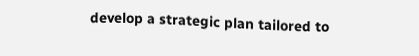develop a strategic plan tailored to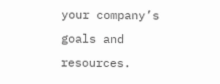your company’s goals and resources.